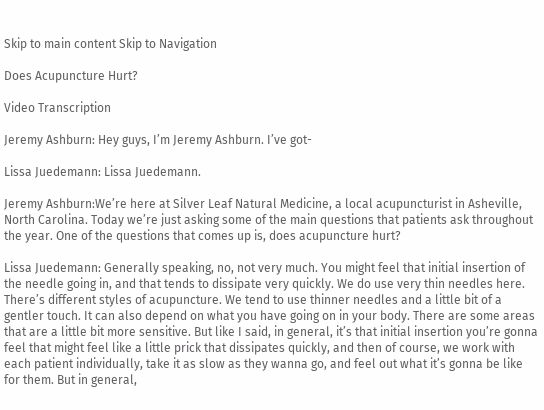Skip to main content Skip to Navigation

Does Acupuncture Hurt?

Video Transcription

Jeremy Ashburn: Hey guys, I’m Jeremy Ashburn. I’ve got-

Lissa Juedemann: Lissa Juedemann.

Jeremy Ashburn:We’re here at Silver Leaf Natural Medicine, a local acupuncturist in Asheville, North Carolina. Today we’re just asking some of the main questions that patients ask throughout the year. One of the questions that comes up is, does acupuncture hurt?

Lissa Juedemann: Generally speaking, no, not very much. You might feel that initial insertion of the needle going in, and that tends to dissipate very quickly. We do use very thin needles here. There’s different styles of acupuncture. We tend to use thinner needles and a little bit of a gentler touch. It can also depend on what you have going on in your body. There are some areas that are a little bit more sensitive. But like I said, in general, it’s that initial insertion you’re gonna feel that might feel like a little prick that dissipates quickly, and then of course, we work with each patient individually, take it as slow as they wanna go, and feel out what it’s gonna be like for them. But in general,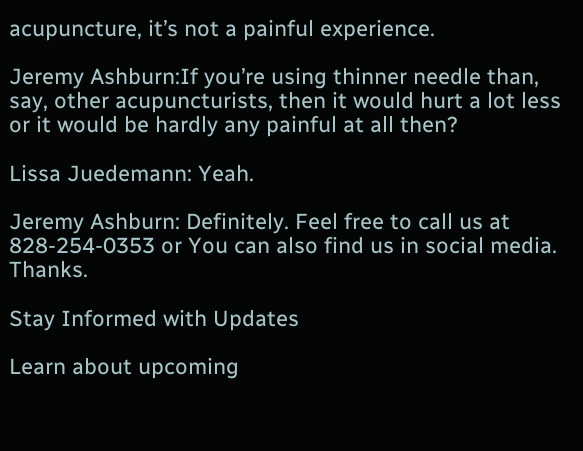acupuncture, it’s not a painful experience.

Jeremy Ashburn:If you’re using thinner needle than, say, other acupuncturists, then it would hurt a lot less or it would be hardly any painful at all then?

Lissa Juedemann: Yeah.

Jeremy Ashburn: Definitely. Feel free to call us at 828-254-0353 or You can also find us in social media. Thanks.

Stay Informed with Updates

Learn about upcoming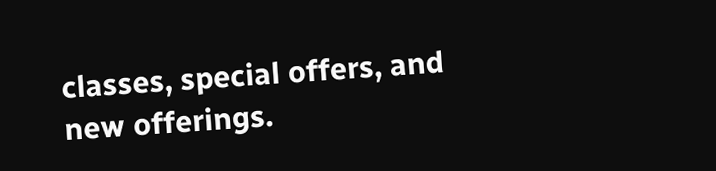classes, special offers, and new offerings.